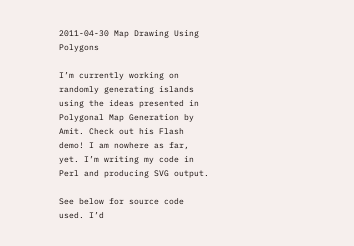2011-04-30 Map Drawing Using Polygons

I’m currently working on randomly generating islands using the ideas presented in Polygonal Map Generation by Amit. Check out his Flash demo! I am nowhere as far, yet. I’m writing my code in Perl and producing SVG output.

See below for source code used. I’d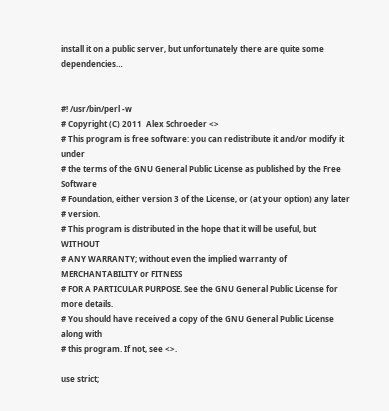install it on a public server, but unfortunately there are quite some dependencies…


#! /usr/bin/perl -w
# Copyright (C) 2011  Alex Schroeder <>
# This program is free software: you can redistribute it and/or modify it under
# the terms of the GNU General Public License as published by the Free Software
# Foundation, either version 3 of the License, or (at your option) any later
# version.
# This program is distributed in the hope that it will be useful, but WITHOUT
# ANY WARRANTY; without even the implied warranty of MERCHANTABILITY or FITNESS
# FOR A PARTICULAR PURPOSE. See the GNU General Public License for more details.
# You should have received a copy of the GNU General Public License along with
# this program. If not, see <>.

use strict;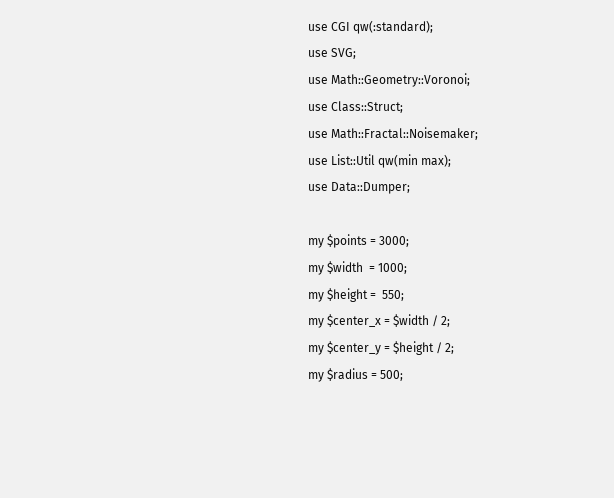use CGI qw(:standard);
use SVG;
use Math::Geometry::Voronoi;
use Class::Struct;
use Math::Fractal::Noisemaker;
use List::Util qw(min max);
use Data::Dumper;

my $points = 3000;
my $width  = 1000;
my $height =  550;
my $center_x = $width / 2;
my $center_y = $height / 2;
my $radius = 500;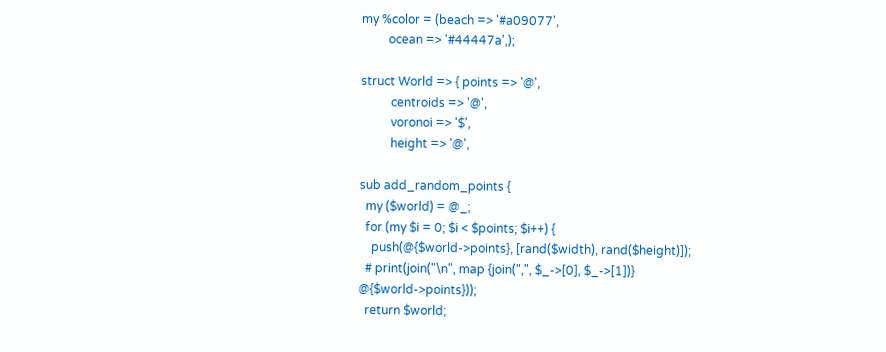my %color = (beach => '#a09077',
         ocean => '#44447a',);

struct World => { points => '@',
          centroids => '@',
          voronoi => '$',
          height => '@',

sub add_random_points {
  my ($world) = @_;
  for (my $i = 0; $i < $points; $i++) {
    push(@{$world->points}, [rand($width), rand($height)]);
  # print(join("\n", map {join(",", $_->[0], $_->[1])} @{$world->points}));
  return $world;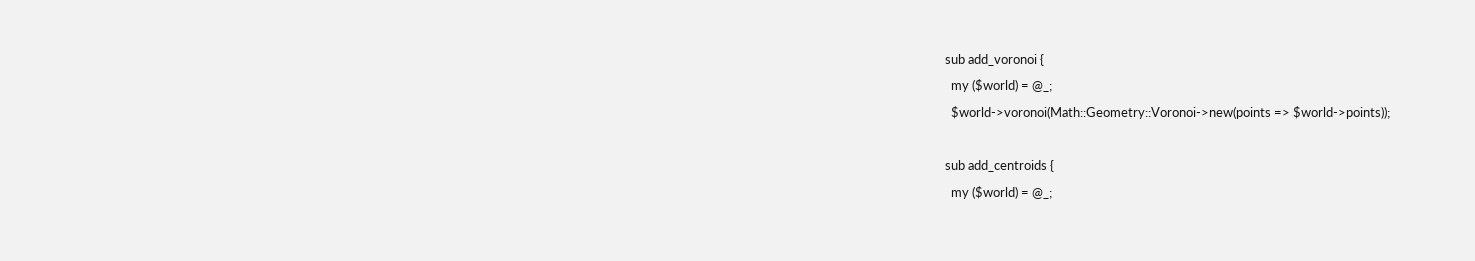sub add_voronoi {
  my ($world) = @_;
  $world->voronoi(Math::Geometry::Voronoi->new(points => $world->points));

sub add_centroids {
  my ($world) = @_;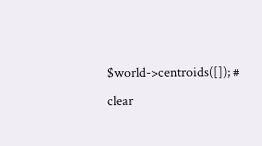$world->centroids([]); # clear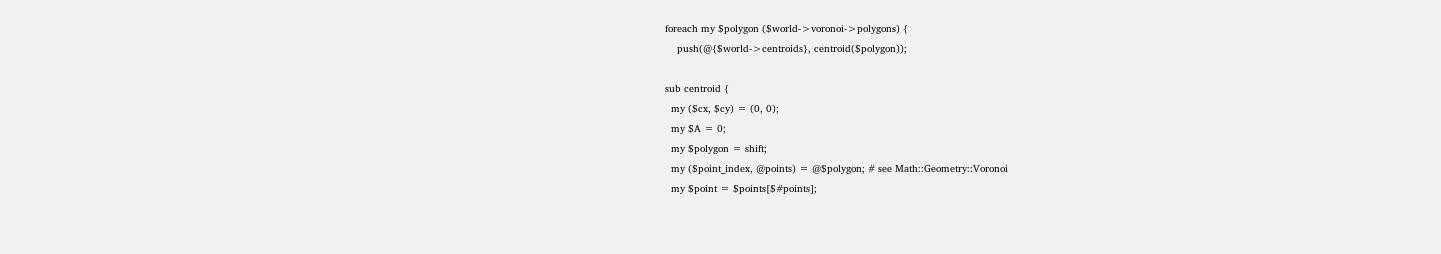foreach my $polygon ($world->voronoi->polygons) {
    push(@{$world->centroids}, centroid($polygon));

sub centroid {
  my ($cx, $cy) = (0, 0);
  my $A = 0;
  my $polygon = shift;
  my ($point_index, @points) = @$polygon; # see Math::Geometry::Voronoi
  my $point = $points[$#points];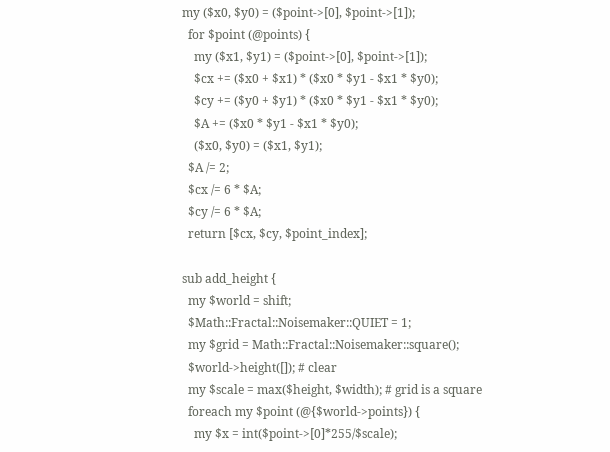my ($x0, $y0) = ($point->[0], $point->[1]);
  for $point (@points) {
    my ($x1, $y1) = ($point->[0], $point->[1]);
    $cx += ($x0 + $x1) * ($x0 * $y1 - $x1 * $y0);
    $cy += ($y0 + $y1) * ($x0 * $y1 - $x1 * $y0);
    $A += ($x0 * $y1 - $x1 * $y0);
    ($x0, $y0) = ($x1, $y1);
  $A /= 2;
  $cx /= 6 * $A;
  $cy /= 6 * $A;
  return [$cx, $cy, $point_index];

sub add_height {
  my $world = shift;
  $Math::Fractal::Noisemaker::QUIET = 1;
  my $grid = Math::Fractal::Noisemaker::square();
  $world->height([]); # clear
  my $scale = max($height, $width); # grid is a square
  foreach my $point (@{$world->points}) {
    my $x = int($point->[0]*255/$scale);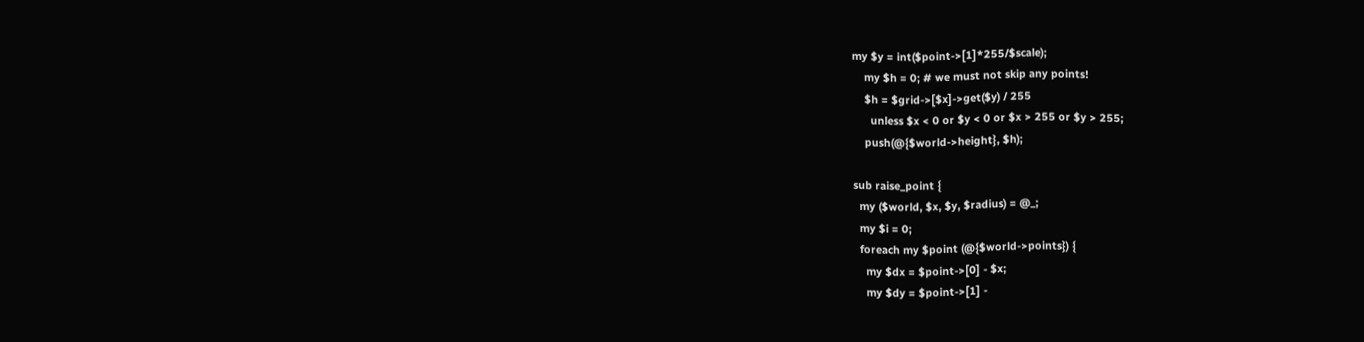my $y = int($point->[1]*255/$scale);
    my $h = 0; # we must not skip any points!
    $h = $grid->[$x]->get($y) / 255
      unless $x < 0 or $y < 0 or $x > 255 or $y > 255;
    push(@{$world->height}, $h);

sub raise_point {
  my ($world, $x, $y, $radius) = @_;
  my $i = 0;
  foreach my $point (@{$world->points}) {
    my $dx = $point->[0] - $x;
    my $dy = $point->[1] -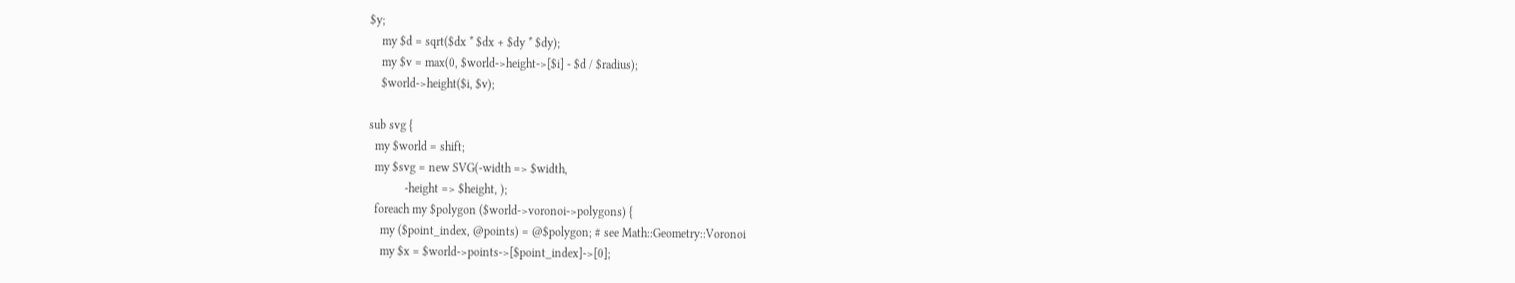$y;
    my $d = sqrt($dx * $dx + $dy * $dy);
    my $v = max(0, $world->height->[$i] - $d / $radius);
    $world->height($i, $v);

sub svg {
  my $world = shift;
  my $svg = new SVG(-width => $width,
            -height => $height, );
  foreach my $polygon ($world->voronoi->polygons) {
    my ($point_index, @points) = @$polygon; # see Math::Geometry::Voronoi
    my $x = $world->points->[$point_index]->[0];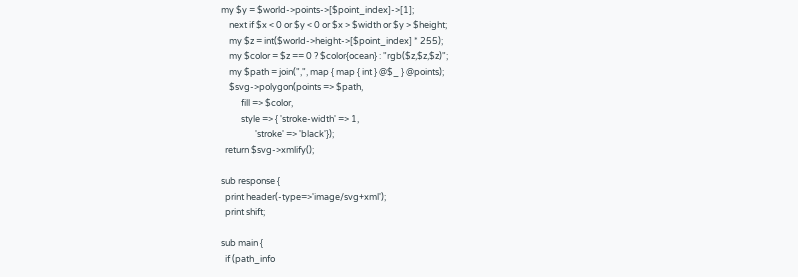my $y = $world->points->[$point_index]->[1];
    next if $x < 0 or $y < 0 or $x > $width or $y > $height;
    my $z = int($world->height->[$point_index] * 255);
    my $color = $z == 0 ? $color{ocean} : "rgb($z,$z,$z)";
    my $path = join(",", map { map { int } @$_ } @points);
    $svg->polygon(points => $path,
          fill => $color,
          style => { 'stroke-width' => 1,
                 'stroke' => 'black'});
  return $svg->xmlify();

sub response {
  print header(-type=>'image/svg+xml');
  print shift;

sub main {
  if (path_info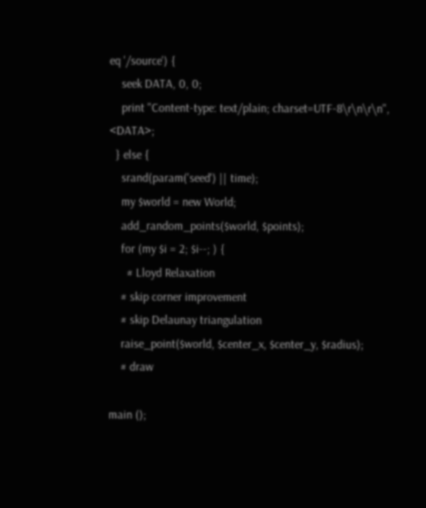eq '/source') {
    seek DATA, 0, 0;
    print "Content-type: text/plain; charset=UTF-8\r\n\r\n", <DATA>;
  } else {
    srand(param('seed') || time);
    my $world = new World;
    add_random_points($world, $points);
    for (my $i = 2; $i--; ) {
      # Lloyd Relaxation
    # skip corner improvement
    # skip Delaunay triangulation
    raise_point($world, $center_x, $center_y, $radius);
    # draw

main ();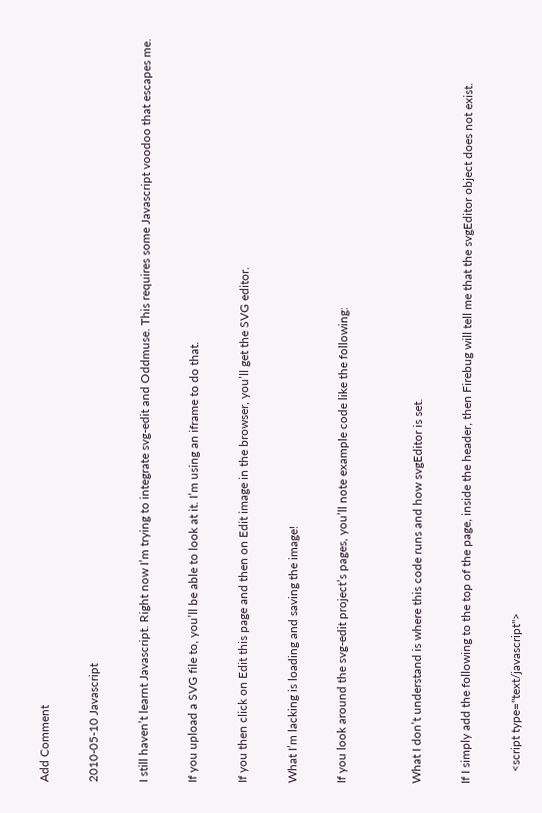Add Comment

2010-05-10 Javascript

I still haven’t learnt Javascript. Right now I’m trying to integrate svg-edit and Oddmuse. This requires some Javascript voodoo that escapes me.

If you upload a SVG file to, you’ll be able to look at it. I’m using an iframe to do that.

If you then click on Edit this page and then on Edit image in the browser, you’ll get the SVG editor.

What I’m lacking is loading and saving the image!

If you look around the svg-edit project’s pages, you’ll note example code like the following:


What I don’t understand is where this code runs and how svgEditor is set.

If I simply add the following to the top of the page, inside the header, then Firebug will tell me that the svgEditor object does not exist.

    <script type="text/javascript">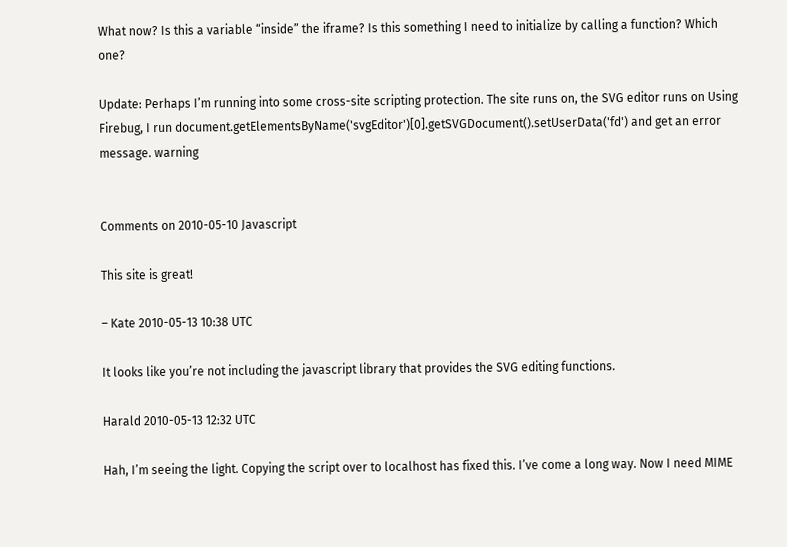What now? Is this a variable “inside” the iframe? Is this something I need to initialize by calling a function? Which one?

Update: Perhaps I’m running into some cross-site scripting protection. The site runs on, the SVG editor runs on Using Firebug, I run document.getElementsByName('svgEditor')[0].getSVGDocument().setUserData('fd') and get an error message. warning


Comments on 2010-05-10 Javascript

This site is great!

– Kate 2010-05-13 10:38 UTC

It looks like you’re not including the javascript library that provides the SVG editing functions.

Harald 2010-05-13 12:32 UTC

Hah, I’m seeing the light. Copying the script over to localhost has fixed this. I’ve come a long way. Now I need MIME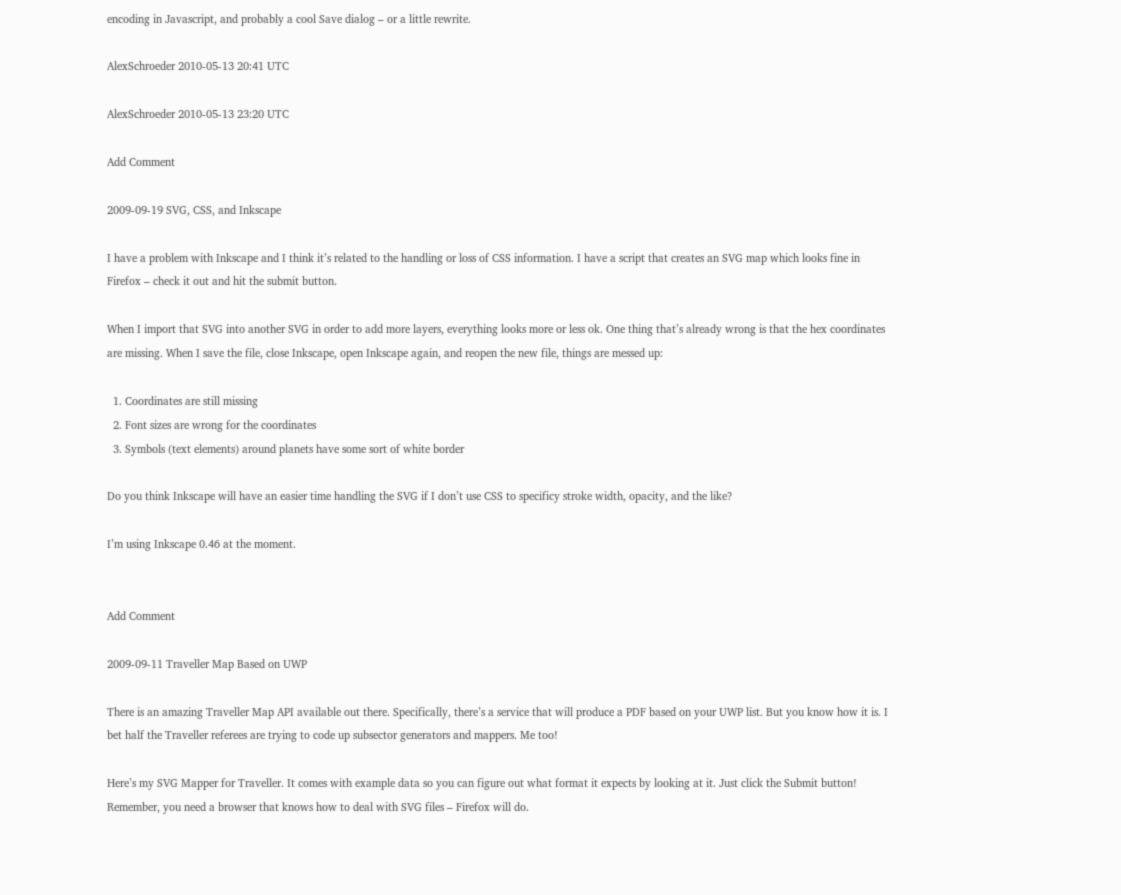encoding in Javascript, and probably a cool Save dialog – or a little rewrite.

AlexSchroeder 2010-05-13 20:41 UTC

AlexSchroeder 2010-05-13 23:20 UTC

Add Comment

2009-09-19 SVG, CSS, and Inkscape

I have a problem with Inkscape and I think it’s related to the handling or loss of CSS information. I have a script that creates an SVG map which looks fine in Firefox – check it out and hit the submit button.

When I import that SVG into another SVG in order to add more layers, everything looks more or less ok. One thing that’s already wrong is that the hex coordinates are missing. When I save the file, close Inkscape, open Inkscape again, and reopen the new file, things are messed up:

  1. Coordinates are still missing
  2. Font sizes are wrong for the coordinates
  3. Symbols (text elements) around planets have some sort of white border

Do you think Inkscape will have an easier time handling the SVG if I don’t use CSS to specificy stroke width, opacity, and the like?

I’m using Inkscape 0.46 at the moment.


Add Comment

2009-09-11 Traveller Map Based on UWP

There is an amazing Traveller Map API available out there. Specifically, there’s a service that will produce a PDF based on your UWP list. But you know how it is. I bet half the Traveller referees are trying to code up subsector generators and mappers. Me too!

Here’s my SVG Mapper for Traveller. It comes with example data so you can figure out what format it expects by looking at it. Just click the Submit button! Remember, you need a browser that knows how to deal with SVG files – Firefox will do.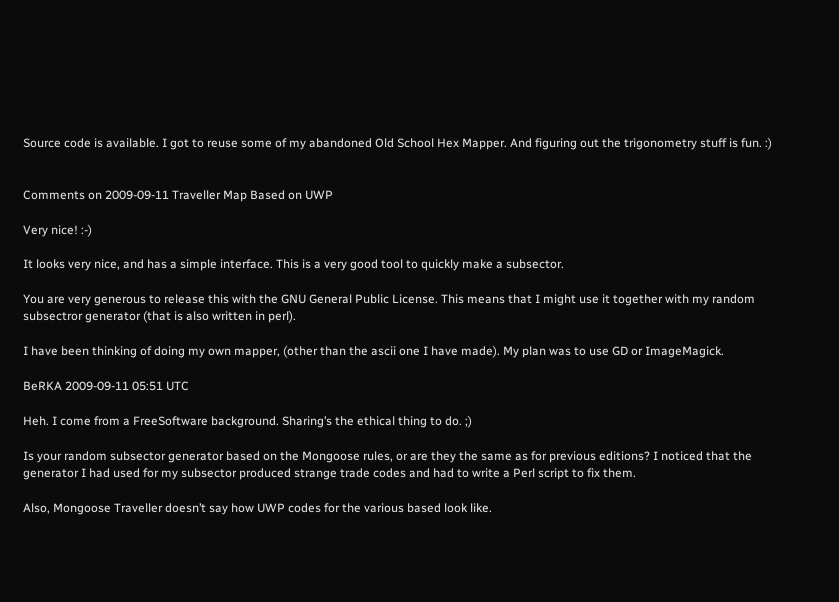Source code is available. I got to reuse some of my abandoned Old School Hex Mapper. And figuring out the trigonometry stuff is fun. :)


Comments on 2009-09-11 Traveller Map Based on UWP

Very nice! :-)

It looks very nice, and has a simple interface. This is a very good tool to quickly make a subsector.

You are very generous to release this with the GNU General Public License. This means that I might use it together with my random subsectror generator (that is also written in perl).

I have been thinking of doing my own mapper, (other than the ascii one I have made). My plan was to use GD or ImageMagick.

BeRKA 2009-09-11 05:51 UTC

Heh. I come from a FreeSoftware background. Sharing’s the ethical thing to do. ;)

Is your random subsector generator based on the Mongoose rules, or are they the same as for previous editions? I noticed that the generator I had used for my subsector produced strange trade codes and had to write a Perl script to fix them.

Also, Mongoose Traveller doesn’t say how UWP codes for the various based look like.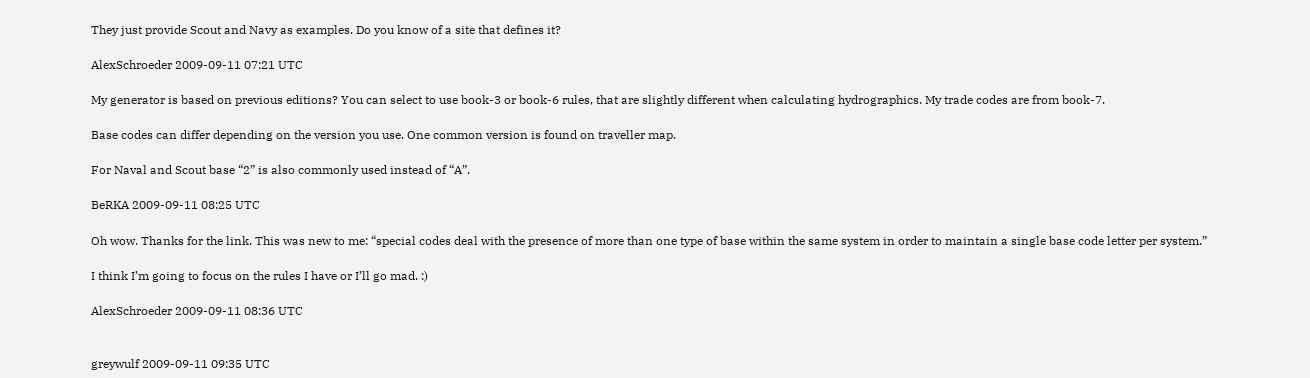They just provide Scout and Navy as examples. Do you know of a site that defines it?

AlexSchroeder 2009-09-11 07:21 UTC

My generator is based on previous editions? You can select to use book-3 or book-6 rules, that are slightly different when calculating hydrographics. My trade codes are from book-7.

Base codes can differ depending on the version you use. One common version is found on traveller map.

For Naval and Scout base “2” is also commonly used instead of “A”.

BeRKA 2009-09-11 08:25 UTC

Oh wow. Thanks for the link. This was new to me: “special codes deal with the presence of more than one type of base within the same system in order to maintain a single base code letter per system.”

I think I’m going to focus on the rules I have or I’ll go mad. :)

AlexSchroeder 2009-09-11 08:36 UTC


greywulf 2009-09-11 09:35 UTC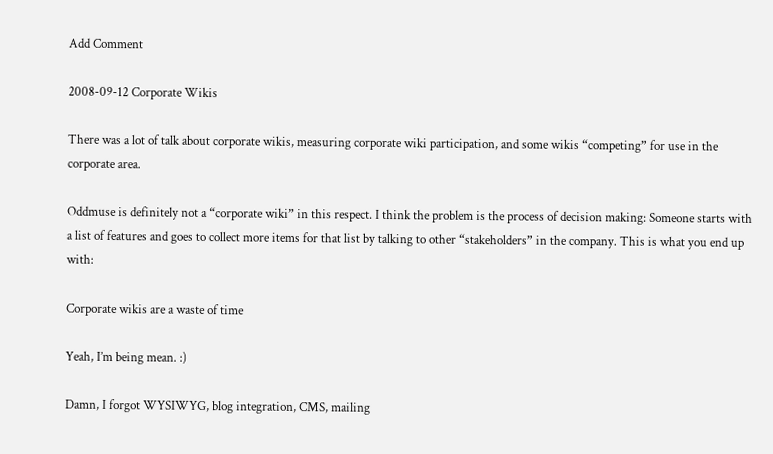Add Comment

2008-09-12 Corporate Wikis

There was a lot of talk about corporate wikis, measuring corporate wiki participation, and some wikis “competing” for use in the corporate area.

Oddmuse is definitely not a “corporate wiki” in this respect. I think the problem is the process of decision making: Someone starts with a list of features and goes to collect more items for that list by talking to other “stakeholders” in the company. This is what you end up with:

Corporate wikis are a waste of time

Yeah, I’m being mean. :)

Damn, I forgot WYSIWYG, blog integration, CMS, mailing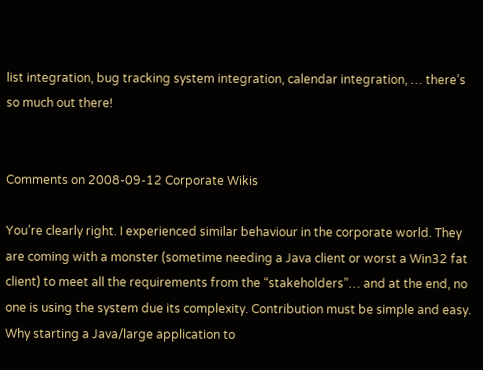list integration, bug tracking system integration, calendar integration, … there’s so much out there!


Comments on 2008-09-12 Corporate Wikis

You’re clearly right. I experienced similar behaviour in the corporate world. They are coming with a monster (sometime needing a Java client or worst a Win32 fat client) to meet all the requirements from the “stakeholders”… and at the end, no one is using the system due its complexity. Contribution must be simple and easy. Why starting a Java/large application to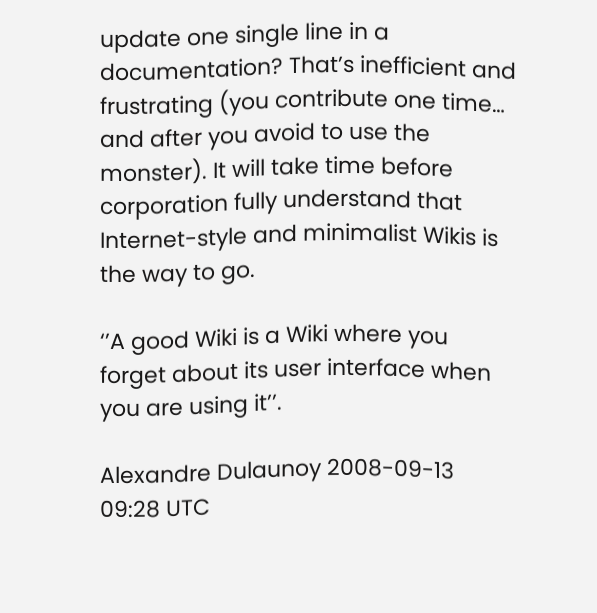update one single line in a documentation? That’s inefficient and frustrating (you contribute one time… and after you avoid to use the monster). It will take time before corporation fully understand that Internet-style and minimalist Wikis is the way to go.

‘’A good Wiki is a Wiki where you forget about its user interface when you are using it’’.

Alexandre Dulaunoy 2008-09-13 09:28 UTC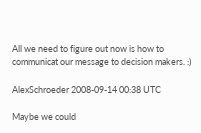All we need to figure out now is how to communicat our message to decision makers. :)

AlexSchroeder 2008-09-14 00:38 UTC

Maybe we could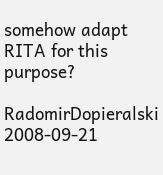somehow adapt RITA for this purpose?

RadomirDopieralski 2008-09-21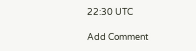22:30 UTC

Add Comment